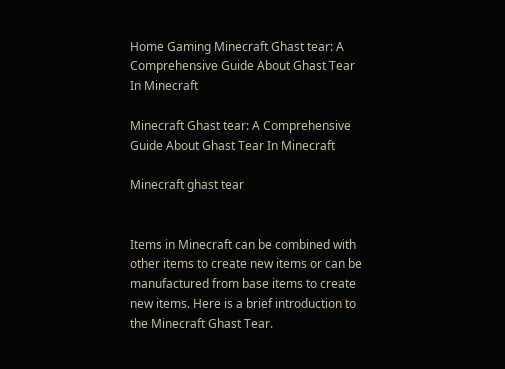Home Gaming Minecraft Ghast tear: A Comprehensive Guide About Ghast Tear In Minecraft

Minecraft Ghast tear: A Comprehensive Guide About Ghast Tear In Minecraft

Minecraft ghast tear


Items in Minecraft can be combined with other items to create new items or can be manufactured from base items to create new items. Here is a brief introduction to the Minecraft Ghast Tear.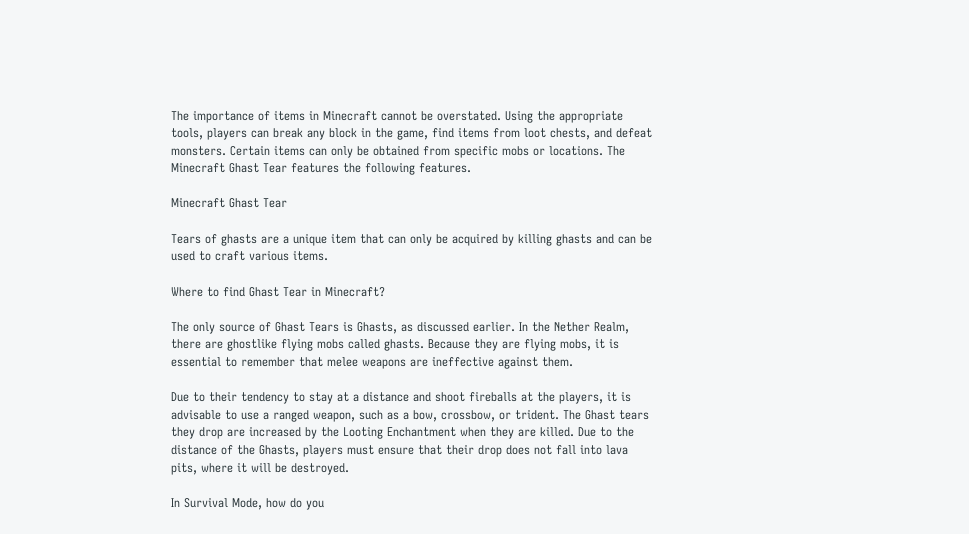The importance of items in Minecraft cannot be overstated. Using the appropriate tools, players can break any block in the game, find items from loot chests, and defeat monsters. Certain items can only be obtained from specific mobs or locations. The Minecraft Ghast Tear features the following features.

Minecraft Ghast Tear

Tears of ghasts are a unique item that can only be acquired by killing ghasts and can be used to craft various items.

Where to find Ghast Tear in Minecraft?

The only source of Ghast Tears is Ghasts, as discussed earlier. In the Nether Realm, there are ghostlike flying mobs called ghasts. Because they are flying mobs, it is essential to remember that melee weapons are ineffective against them.

Due to their tendency to stay at a distance and shoot fireballs at the players, it is advisable to use a ranged weapon, such as a bow, crossbow, or trident. The Ghast tears they drop are increased by the Looting Enchantment when they are killed. Due to the distance of the Ghasts, players must ensure that their drop does not fall into lava pits, where it will be destroyed.

In Survival Mode, how do you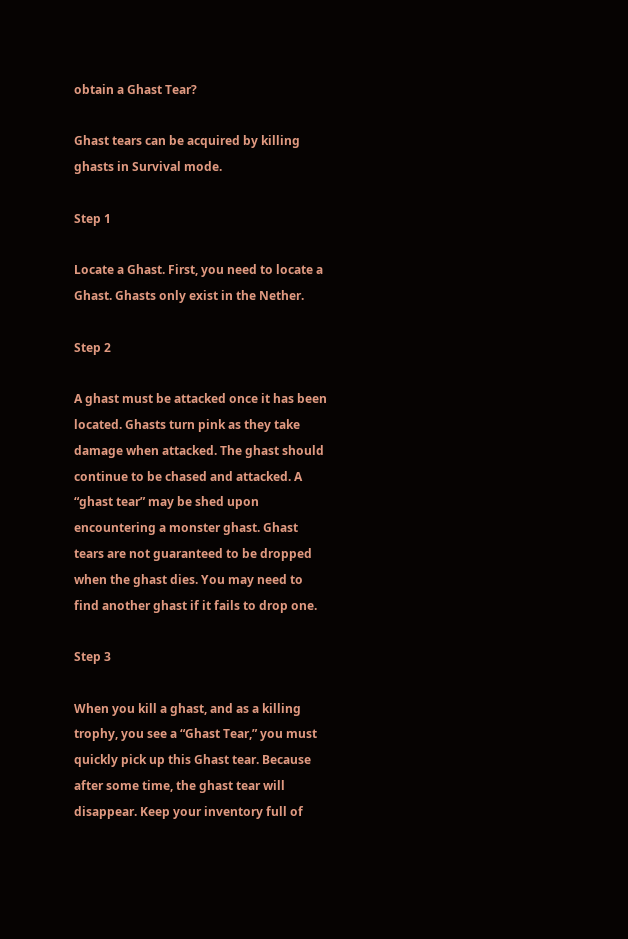obtain a Ghast Tear?

Ghast tears can be acquired by killing ghasts in Survival mode.

Step 1

Locate a Ghast. First, you need to locate a Ghast. Ghasts only exist in the Nether.

Step 2

A ghast must be attacked once it has been located. Ghasts turn pink as they take damage when attacked. The ghast should continue to be chased and attacked. A “ghast tear” may be shed upon encountering a monster ghast. Ghast tears are not guaranteed to be dropped when the ghast dies. You may need to find another ghast if it fails to drop one.

Step 3

When you kill a ghast, and as a killing trophy, you see a “Ghast Tear,” you must quickly pick up this Ghast tear. Because after some time, the ghast tear will disappear. Keep your inventory full of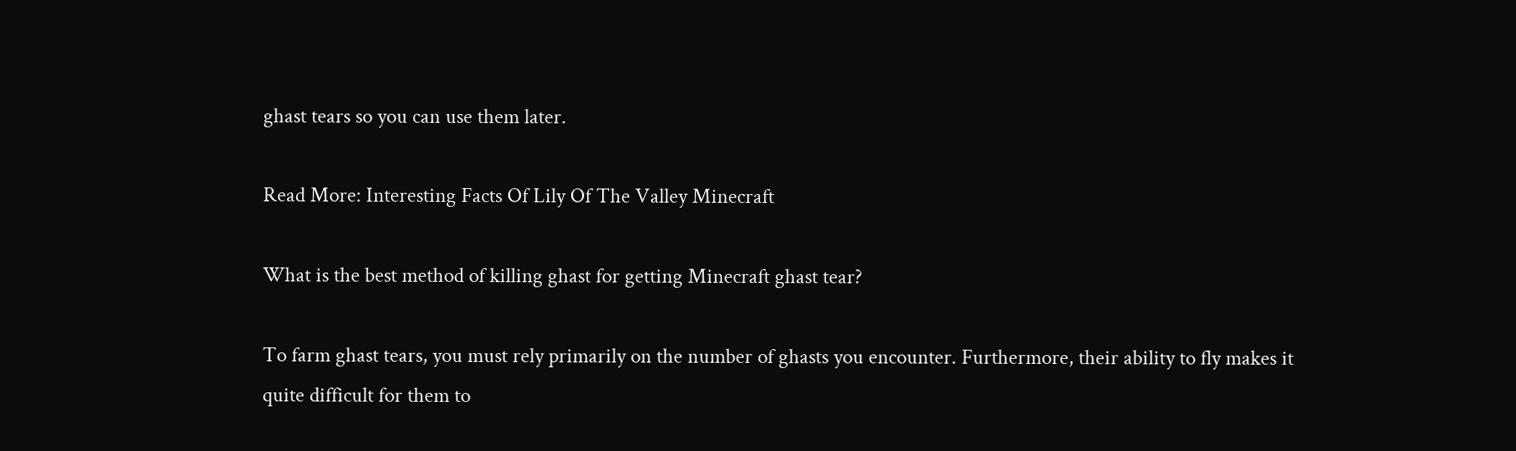ghast tears so you can use them later.

Read More: Interesting Facts Of Lily Of The Valley Minecraft

What is the best method of killing ghast for getting Minecraft ghast tear?

To farm ghast tears, you must rely primarily on the number of ghasts you encounter. Furthermore, their ability to fly makes it quite difficult for them to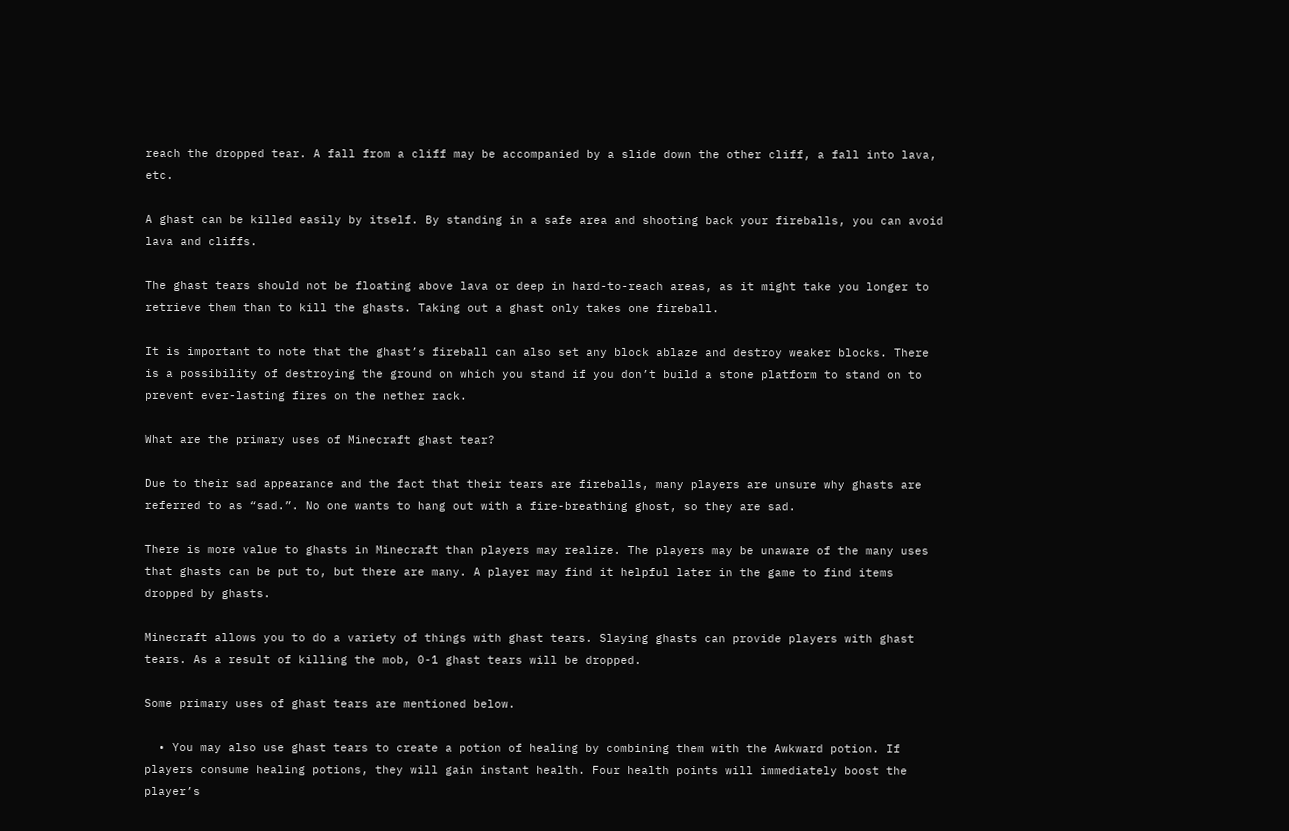reach the dropped tear. A fall from a cliff may be accompanied by a slide down the other cliff, a fall into lava, etc.

A ghast can be killed easily by itself. By standing in a safe area and shooting back your fireballs, you can avoid lava and cliffs.

The ghast tears should not be floating above lava or deep in hard-to-reach areas, as it might take you longer to retrieve them than to kill the ghasts. Taking out a ghast only takes one fireball.

It is important to note that the ghast’s fireball can also set any block ablaze and destroy weaker blocks. There is a possibility of destroying the ground on which you stand if you don’t build a stone platform to stand on to prevent ever-lasting fires on the nether rack.

What are the primary uses of Minecraft ghast tear?

Due to their sad appearance and the fact that their tears are fireballs, many players are unsure why ghasts are referred to as “sad.”. No one wants to hang out with a fire-breathing ghost, so they are sad.

There is more value to ghasts in Minecraft than players may realize. The players may be unaware of the many uses that ghasts can be put to, but there are many. A player may find it helpful later in the game to find items dropped by ghasts.

Minecraft allows you to do a variety of things with ghast tears. Slaying ghasts can provide players with ghast tears. As a result of killing the mob, 0-1 ghast tears will be dropped.

Some primary uses of ghast tears are mentioned below.

  • You may also use ghast tears to create a potion of healing by combining them with the Awkward potion. If players consume healing potions, they will gain instant health. Four health points will immediately boost the player’s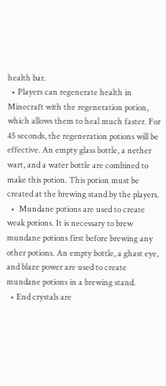health bar.
  • Players can regenerate health in Minecraft with the regeneration potion, which allows them to heal much faster. For 45 seconds, the regeneration potions will be effective. An empty glass bottle, a nether wart, and a water bottle are combined to make this potion. This potion must be created at the brewing stand by the players.
  •  Mundane potions are used to create weak potions. It is necessary to brew mundane potions first before brewing any other potions. An empty bottle, a ghast eye, and blaze power are used to create mundane potions in a brewing stand.
  • End crystals are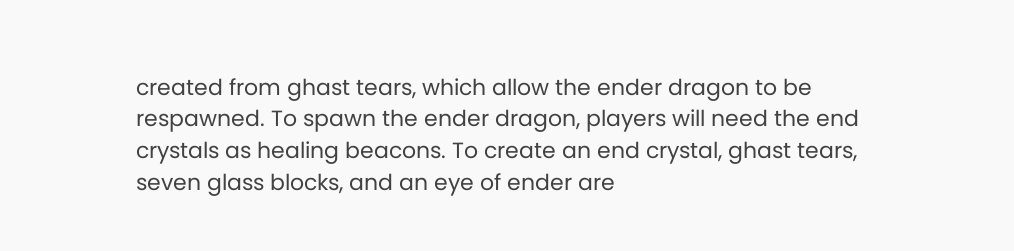created from ghast tears, which allow the ender dragon to be respawned. To spawn the ender dragon, players will need the end crystals as healing beacons. To create an end crystal, ghast tears, seven glass blocks, and an eye of ender are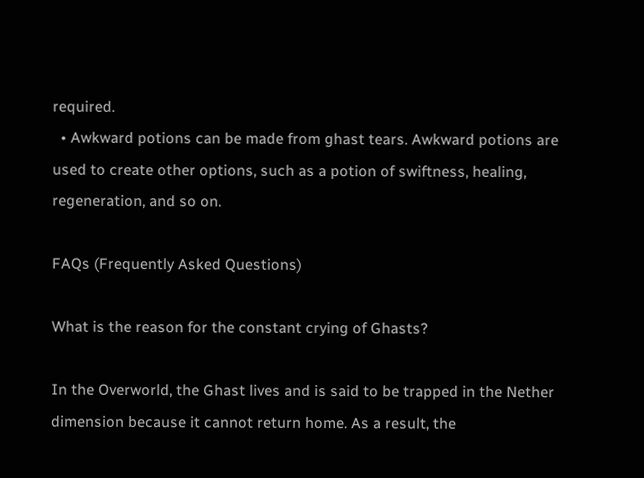required.
  • Awkward potions can be made from ghast tears. Awkward potions are used to create other options, such as a potion of swiftness, healing, regeneration, and so on.

FAQs (Frequently Asked Questions)

What is the reason for the constant crying of Ghasts?

In the Overworld, the Ghast lives and is said to be trapped in the Nether dimension because it cannot return home. As a result, the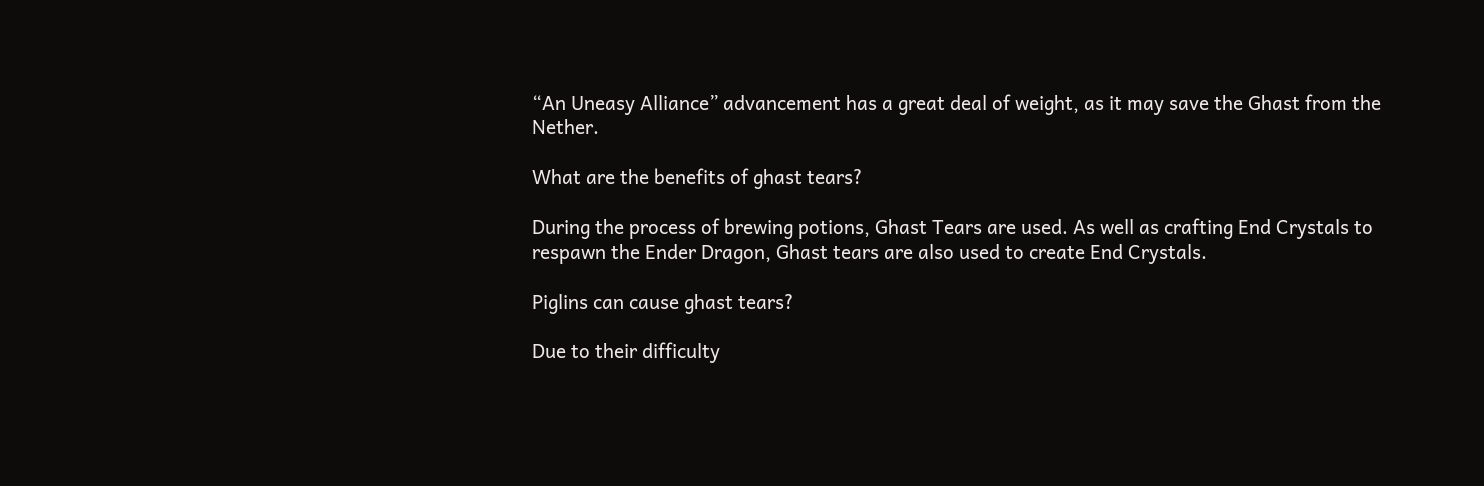“An Uneasy Alliance” advancement has a great deal of weight, as it may save the Ghast from the Nether.

What are the benefits of ghast tears?

During the process of brewing potions, Ghast Tears are used. As well as crafting End Crystals to respawn the Ender Dragon, Ghast tears are also used to create End Crystals.

Piglins can cause ghast tears?

Due to their difficulty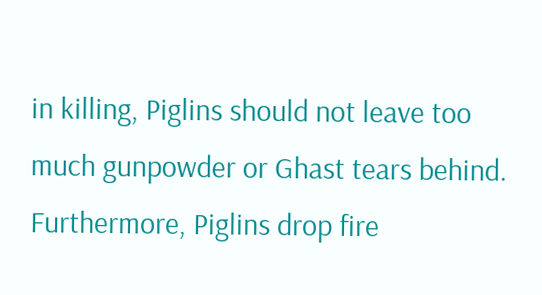in killing, Piglins should not leave too much gunpowder or Ghast tears behind. Furthermore, Piglins drop fire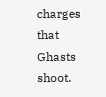charges that Ghasts shoot.